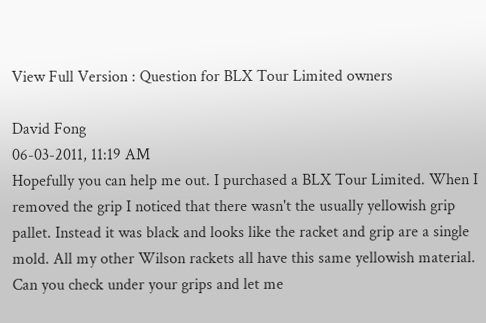View Full Version : Question for BLX Tour Limited owners

David Fong
06-03-2011, 11:19 AM
Hopefully you can help me out. I purchased a BLX Tour Limited. When I removed the grip I noticed that there wasn't the usually yellowish grip pallet. Instead it was black and looks like the racket and grip are a single mold. All my other Wilson rackets all have this same yellowish material. Can you check under your grips and let me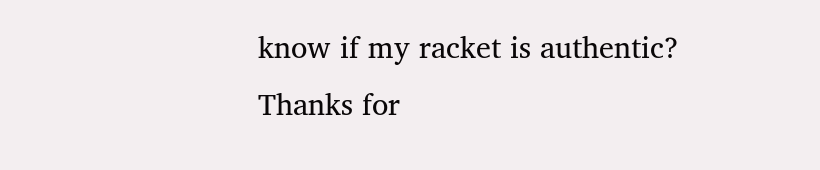know if my racket is authentic? Thanks for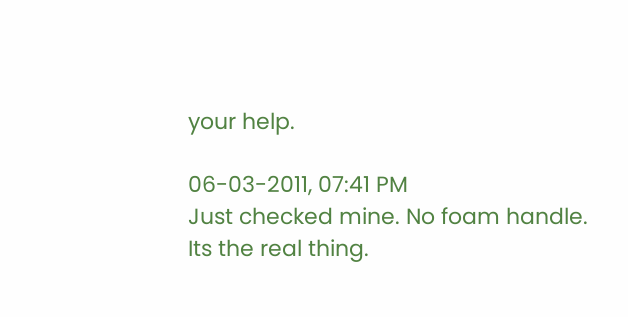your help.

06-03-2011, 07:41 PM
Just checked mine. No foam handle. Its the real thing.